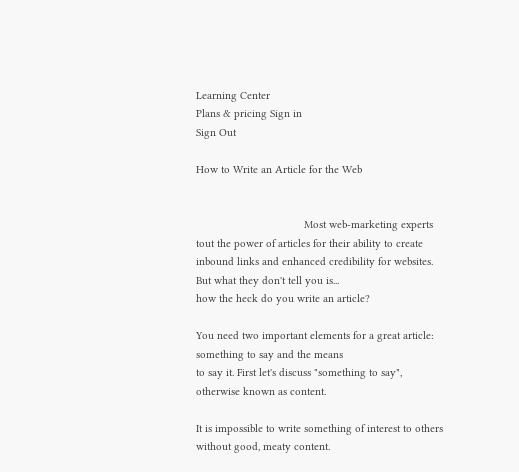Learning Center
Plans & pricing Sign in
Sign Out

How to Write an Article for the Web


                                    Most web-marketing experts tout the power of articles for their ability to create
inbound links and enhanced credibility for websites. But what they don't tell you is...
how the heck do you write an article?

You need two important elements for a great article: something to say and the means
to say it. First let's discuss "something to say", otherwise known as content.

It is impossible to write something of interest to others without good, meaty content.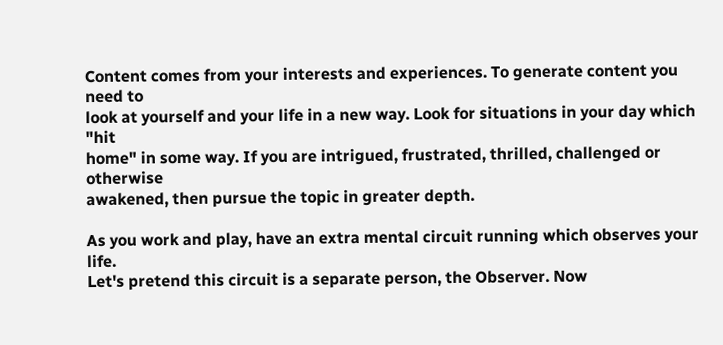Content comes from your interests and experiences. To generate content you need to
look at yourself and your life in a new way. Look for situations in your day which "hit
home" in some way. If you are intrigued, frustrated, thrilled, challenged or otherwise
awakened, then pursue the topic in greater depth.

As you work and play, have an extra mental circuit running which observes your life.
Let's pretend this circuit is a separate person, the Observer. Now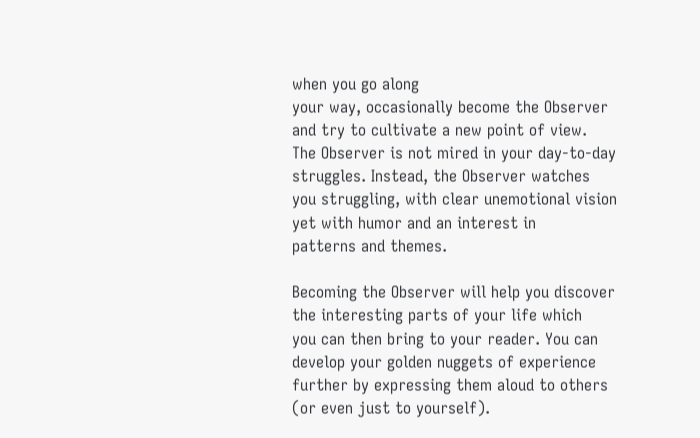when you go along
your way, occasionally become the Observer and try to cultivate a new point of view.
The Observer is not mired in your day-to-day struggles. Instead, the Observer watches
you struggling, with clear unemotional vision yet with humor and an interest in
patterns and themes.

Becoming the Observer will help you discover the interesting parts of your life which
you can then bring to your reader. You can develop your golden nuggets of experience
further by expressing them aloud to others (or even just to yourself).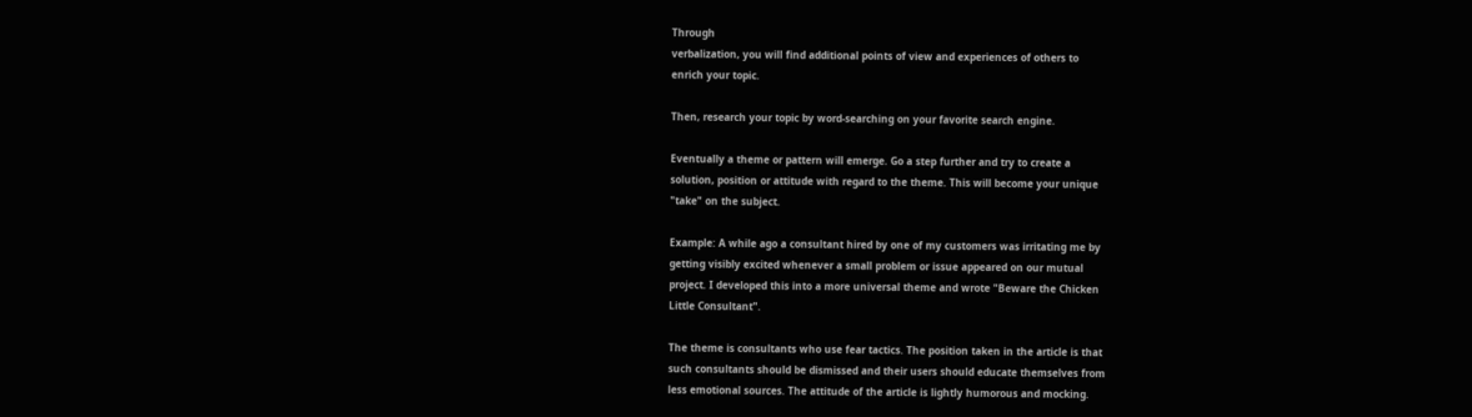Through
verbalization, you will find additional points of view and experiences of others to
enrich your topic.

Then, research your topic by word-searching on your favorite search engine.

Eventually a theme or pattern will emerge. Go a step further and try to create a
solution, position or attitude with regard to the theme. This will become your unique
"take" on the subject.

Example: A while ago a consultant hired by one of my customers was irritating me by
getting visibly excited whenever a small problem or issue appeared on our mutual
project. I developed this into a more universal theme and wrote "Beware the Chicken
Little Consultant".

The theme is consultants who use fear tactics. The position taken in the article is that
such consultants should be dismissed and their users should educate themselves from
less emotional sources. The attitude of the article is lightly humorous and mocking.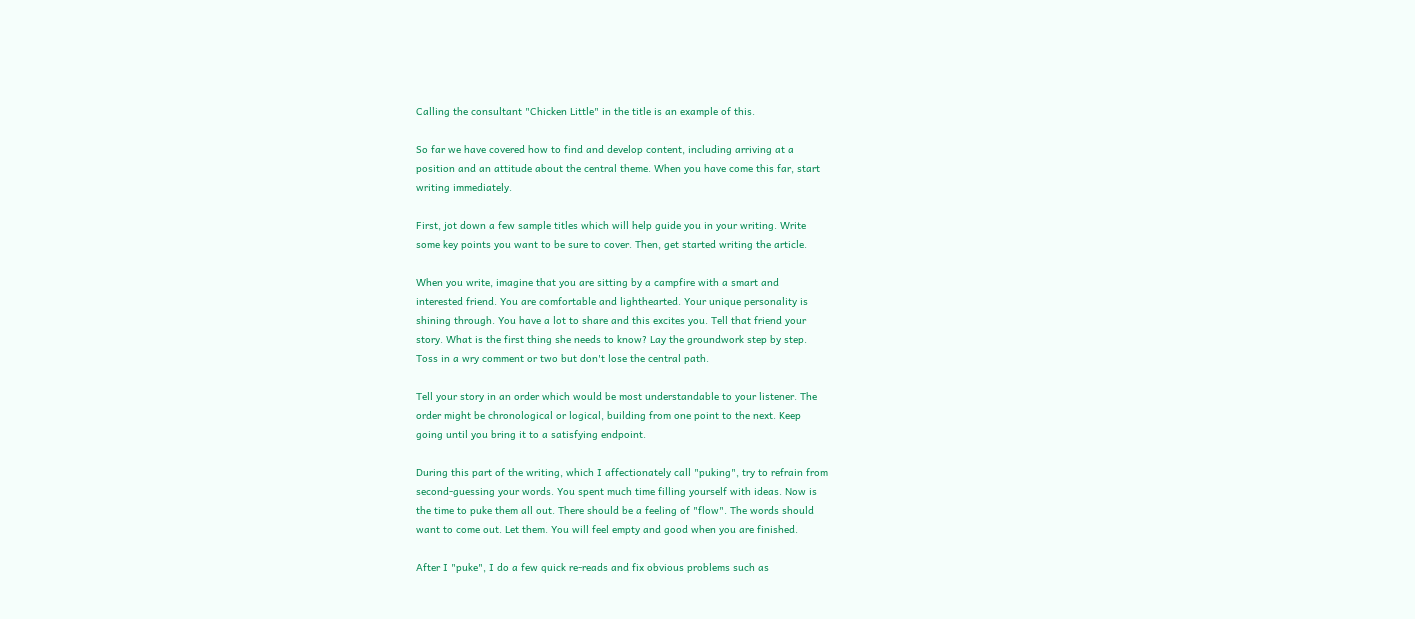Calling the consultant "Chicken Little" in the title is an example of this.

So far we have covered how to find and develop content, including arriving at a
position and an attitude about the central theme. When you have come this far, start
writing immediately.

First, jot down a few sample titles which will help guide you in your writing. Write
some key points you want to be sure to cover. Then, get started writing the article.

When you write, imagine that you are sitting by a campfire with a smart and
interested friend. You are comfortable and lighthearted. Your unique personality is
shining through. You have a lot to share and this excites you. Tell that friend your
story. What is the first thing she needs to know? Lay the groundwork step by step.
Toss in a wry comment or two but don't lose the central path.

Tell your story in an order which would be most understandable to your listener. The
order might be chronological or logical, building from one point to the next. Keep
going until you bring it to a satisfying endpoint.

During this part of the writing, which I affectionately call "puking", try to refrain from
second-guessing your words. You spent much time filling yourself with ideas. Now is
the time to puke them all out. There should be a feeling of "flow". The words should
want to come out. Let them. You will feel empty and good when you are finished.

After I "puke", I do a few quick re-reads and fix obvious problems such as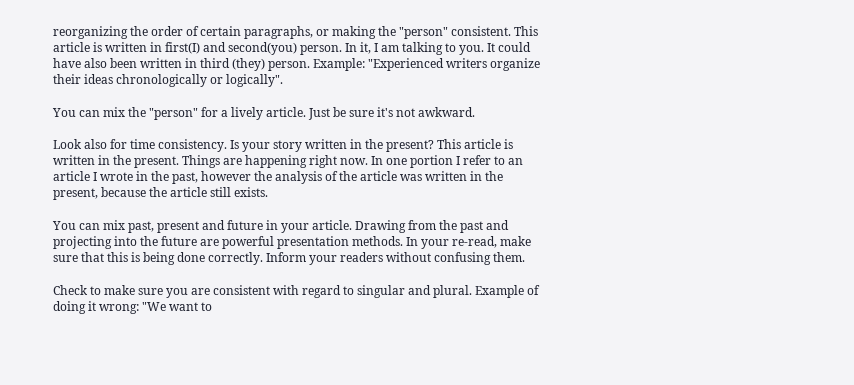reorganizing the order of certain paragraphs, or making the "person" consistent. This
article is written in first(I) and second(you) person. In it, I am talking to you. It could
have also been written in third (they) person. Example: "Experienced writers organize
their ideas chronologically or logically".

You can mix the "person" for a lively article. Just be sure it's not awkward.

Look also for time consistency. Is your story written in the present? This article is
written in the present. Things are happening right now. In one portion I refer to an
article I wrote in the past, however the analysis of the article was written in the
present, because the article still exists.

You can mix past, present and future in your article. Drawing from the past and
projecting into the future are powerful presentation methods. In your re-read, make
sure that this is being done correctly. Inform your readers without confusing them.

Check to make sure you are consistent with regard to singular and plural. Example of
doing it wrong: "We want to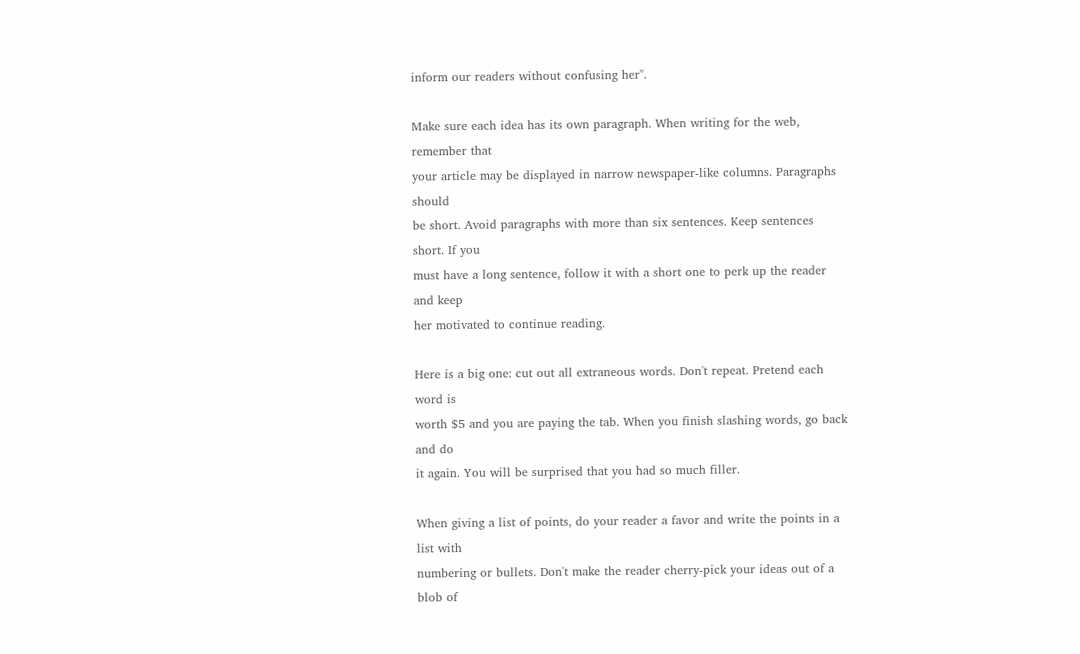inform our readers without confusing her".

Make sure each idea has its own paragraph. When writing for the web, remember that
your article may be displayed in narrow newspaper-like columns. Paragraphs should
be short. Avoid paragraphs with more than six sentences. Keep sentences short. If you
must have a long sentence, follow it with a short one to perk up the reader and keep
her motivated to continue reading.

Here is a big one: cut out all extraneous words. Don't repeat. Pretend each word is
worth $5 and you are paying the tab. When you finish slashing words, go back and do
it again. You will be surprised that you had so much filler.

When giving a list of points, do your reader a favor and write the points in a list with
numbering or bullets. Don't make the reader cherry-pick your ideas out of a blob of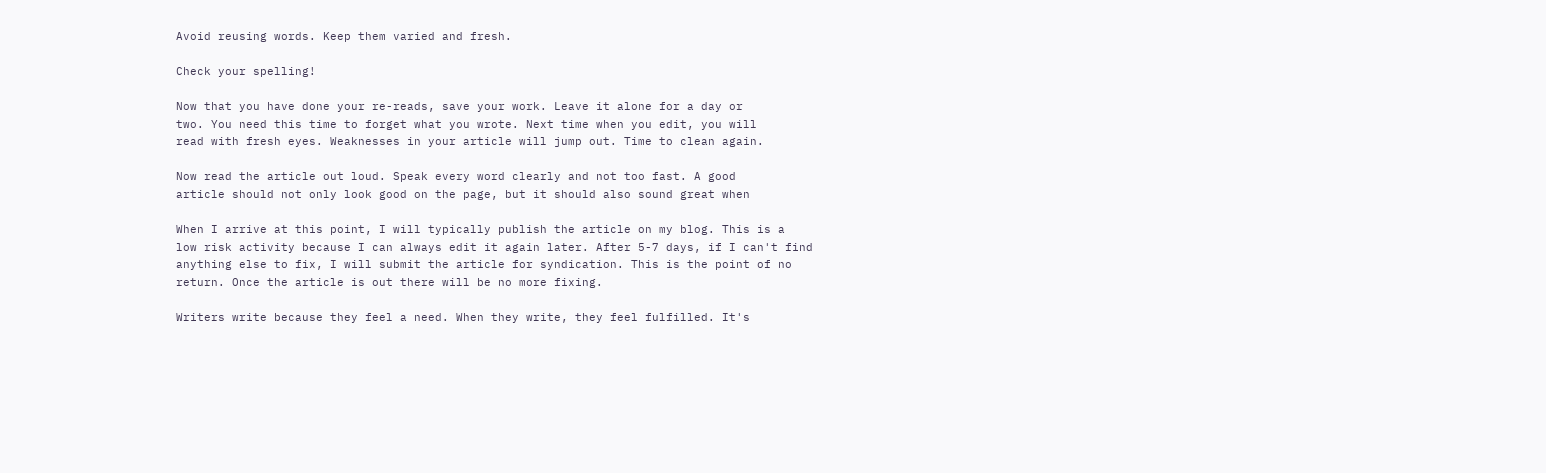Avoid reusing words. Keep them varied and fresh.

Check your spelling!

Now that you have done your re-reads, save your work. Leave it alone for a day or
two. You need this time to forget what you wrote. Next time when you edit, you will
read with fresh eyes. Weaknesses in your article will jump out. Time to clean again.

Now read the article out loud. Speak every word clearly and not too fast. A good
article should not only look good on the page, but it should also sound great when

When I arrive at this point, I will typically publish the article on my blog. This is a
low risk activity because I can always edit it again later. After 5-7 days, if I can't find
anything else to fix, I will submit the article for syndication. This is the point of no
return. Once the article is out there will be no more fixing.

Writers write because they feel a need. When they write, they feel fulfilled. It's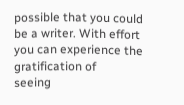possible that you could be a writer. With effort you can experience the gratification of
seeing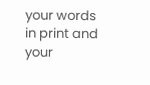your words in print and your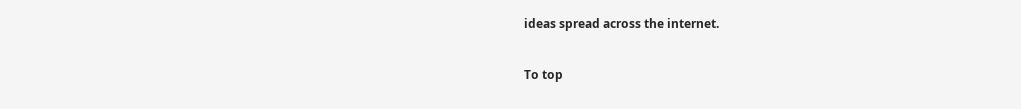ideas spread across the internet.

To top